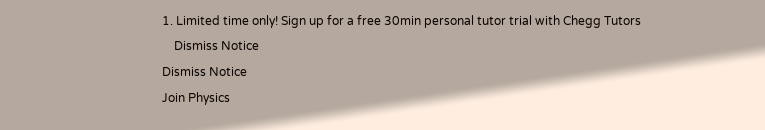1. Limited time only! Sign up for a free 30min personal tutor trial with Chegg Tutors
    Dismiss Notice
Dismiss Notice
Join Physics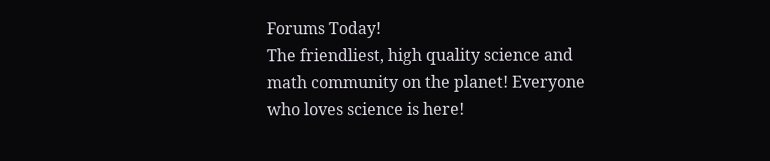Forums Today!
The friendliest, high quality science and math community on the planet! Everyone who loves science is here!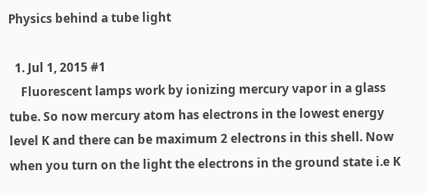Physics behind a tube light

  1. Jul 1, 2015 #1
    Fluorescent lamps work by ionizing mercury vapor in a glass tube. So now mercury atom has electrons in the lowest energy level K and there can be maximum 2 electrons in this shell. Now when you turn on the light the electrons in the ground state i.e K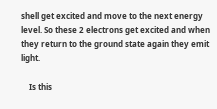shell get excited and move to the next energy level. So these 2 electrons get excited and when they return to the ground state again they emit light.

    Is this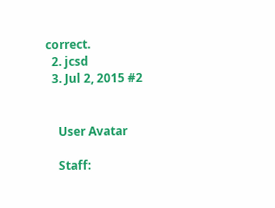correct.
  2. jcsd
  3. Jul 2, 2015 #2


    User Avatar

    Staff: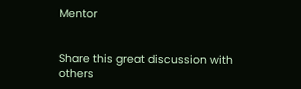Mentor


Share this great discussion with others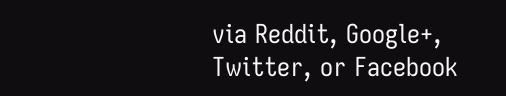via Reddit, Google+, Twitter, or Facebook